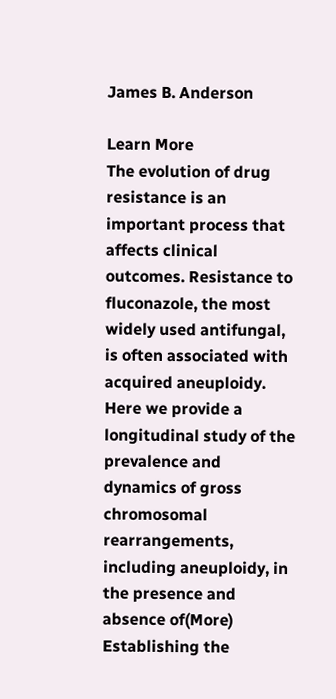James B. Anderson

Learn More
The evolution of drug resistance is an important process that affects clinical outcomes. Resistance to fluconazole, the most widely used antifungal, is often associated with acquired aneuploidy. Here we provide a longitudinal study of the prevalence and dynamics of gross chromosomal rearrangements, including aneuploidy, in the presence and absence of(More)
Establishing the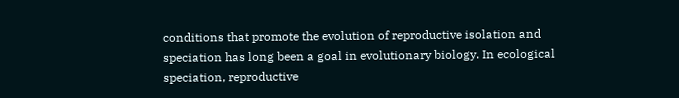conditions that promote the evolution of reproductive isolation and speciation has long been a goal in evolutionary biology. In ecological speciation, reproductive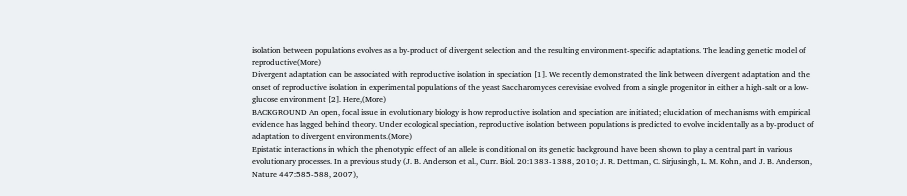isolation between populations evolves as a by-product of divergent selection and the resulting environment-specific adaptations. The leading genetic model of reproductive(More)
Divergent adaptation can be associated with reproductive isolation in speciation [1]. We recently demonstrated the link between divergent adaptation and the onset of reproductive isolation in experimental populations of the yeast Saccharomyces cerevisiae evolved from a single progenitor in either a high-salt or a low-glucose environment [2]. Here,(More)
BACKGROUND An open, focal issue in evolutionary biology is how reproductive isolation and speciation are initiated; elucidation of mechanisms with empirical evidence has lagged behind theory. Under ecological speciation, reproductive isolation between populations is predicted to evolve incidentally as a by-product of adaptation to divergent environments.(More)
Epistatic interactions in which the phenotypic effect of an allele is conditional on its genetic background have been shown to play a central part in various evolutionary processes. In a previous study (J. B. Anderson et al., Curr. Biol. 20:1383-1388, 2010; J. R. Dettman, C. Sirjusingh, L. M. Kohn, and J. B. Anderson, Nature 447:585-588, 2007),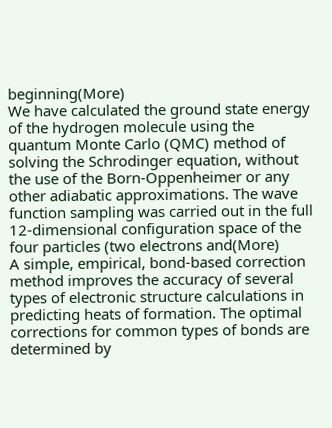beginning(More)
We have calculated the ground state energy of the hydrogen molecule using the quantum Monte Carlo (QMC) method of solving the Schrodinger equation, without the use of the Born-Oppenheimer or any other adiabatic approximations. The wave function sampling was carried out in the full 12-dimensional configuration space of the four particles (two electrons and(More)
A simple, empirical, bond-based correction method improves the accuracy of several types of electronic structure calculations in predicting heats of formation. The optimal corrections for common types of bonds are determined by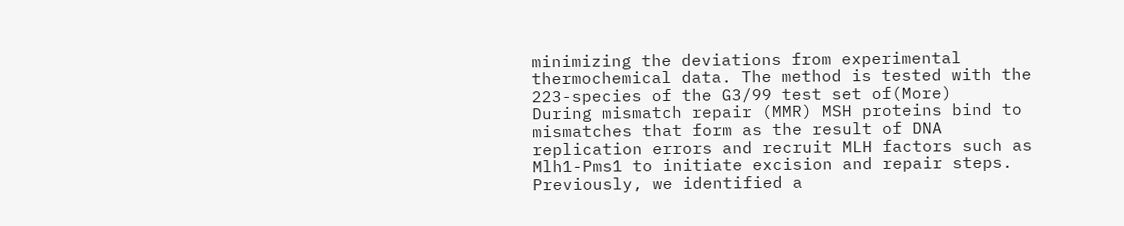minimizing the deviations from experimental thermochemical data. The method is tested with the 223-species of the G3/99 test set of(More)
During mismatch repair (MMR) MSH proteins bind to mismatches that form as the result of DNA replication errors and recruit MLH factors such as Mlh1-Pms1 to initiate excision and repair steps. Previously, we identified a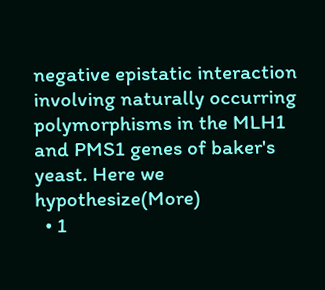negative epistatic interaction involving naturally occurring polymorphisms in the MLH1 and PMS1 genes of baker's yeast. Here we hypothesize(More)
  • 1